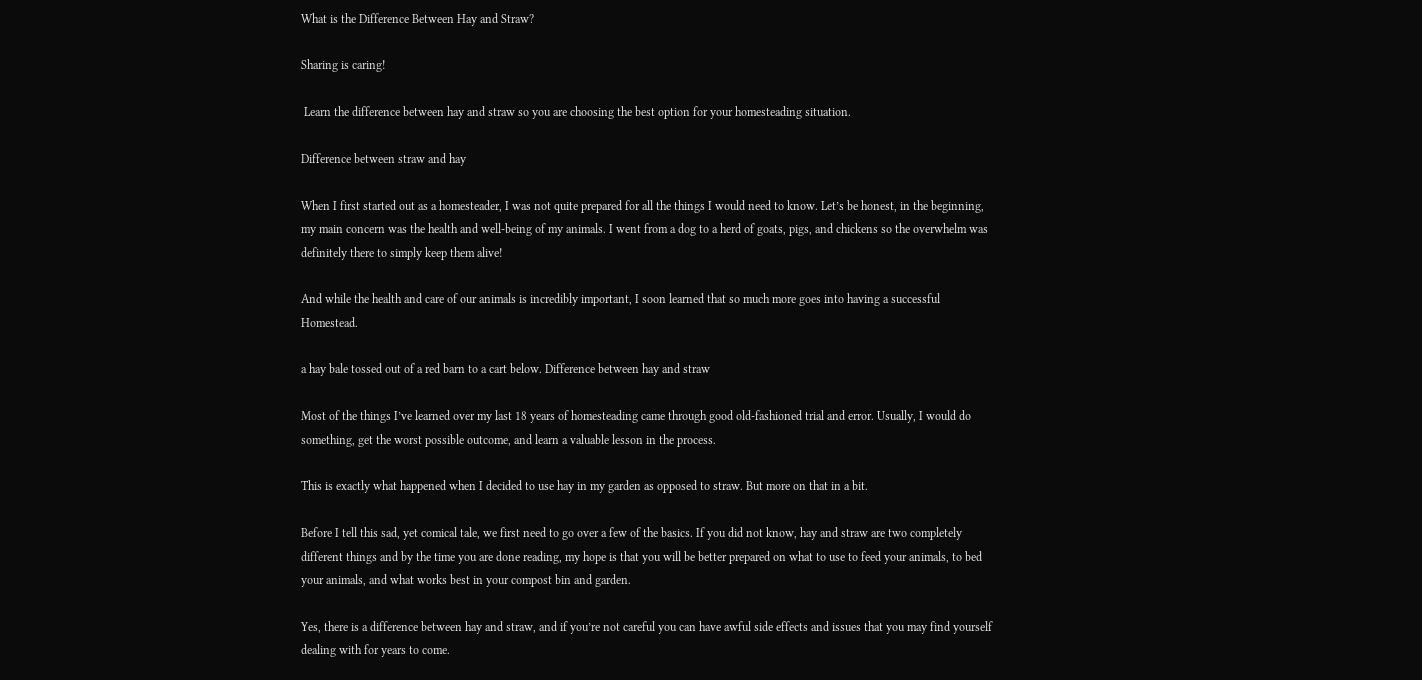What is the Difference Between Hay and Straw?

Sharing is caring!

 Learn the difference between hay and straw so you are choosing the best option for your homesteading situation.

Difference between straw and hay

When I first started out as a homesteader, I was not quite prepared for all the things I would need to know. Let’s be honest, in the beginning, my main concern was the health and well-being of my animals. I went from a dog to a herd of goats, pigs, and chickens so the overwhelm was definitely there to simply keep them alive!

And while the health and care of our animals is incredibly important, I soon learned that so much more goes into having a successful Homestead.

a hay bale tossed out of a red barn to a cart below. Difference between hay and straw

Most of the things I’ve learned over my last 18 years of homesteading came through good old-fashioned trial and error. Usually, I would do something, get the worst possible outcome, and learn a valuable lesson in the process.

This is exactly what happened when I decided to use hay in my garden as opposed to straw. But more on that in a bit.

Before I tell this sad, yet comical tale, we first need to go over a few of the basics. If you did not know, hay and straw are two completely different things and by the time you are done reading, my hope is that you will be better prepared on what to use to feed your animals, to bed your animals, and what works best in your compost bin and garden.

Yes, there is a difference between hay and straw, and if you’re not careful you can have awful side effects and issues that you may find yourself dealing with for years to come.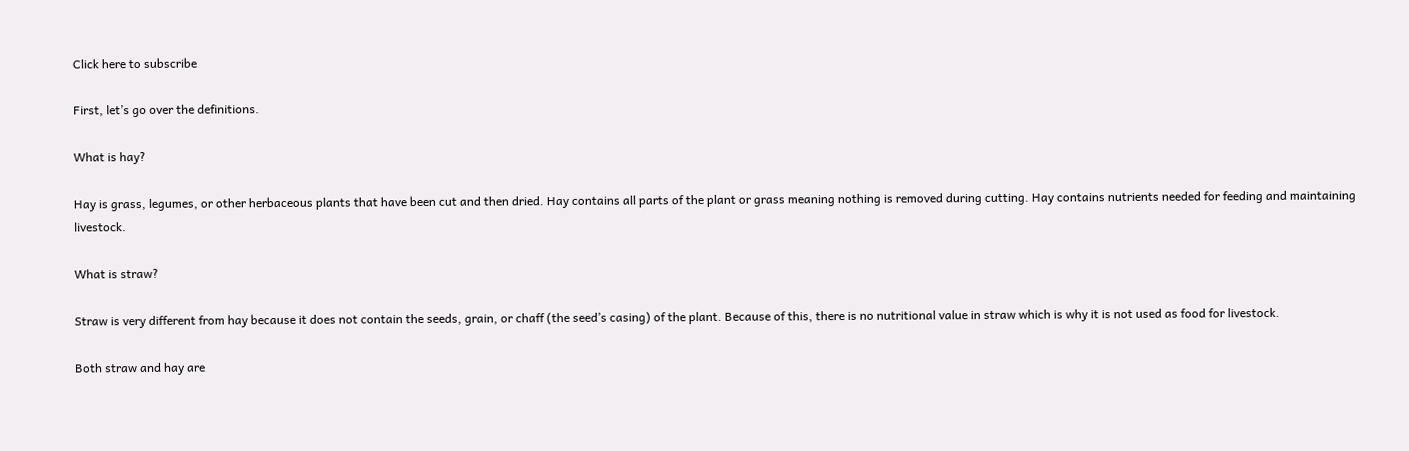Click here to subscribe

First, let’s go over the definitions.

What is hay?

Hay is grass, legumes, or other herbaceous plants that have been cut and then dried. Hay contains all parts of the plant or grass meaning nothing is removed during cutting. Hay contains nutrients needed for feeding and maintaining livestock.

What is straw?

Straw is very different from hay because it does not contain the seeds, grain, or chaff (the seed’s casing) of the plant. Because of this, there is no nutritional value in straw which is why it is not used as food for livestock.

Both straw and hay are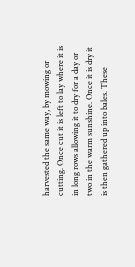harvested the same way, by mowing or cutting. Once cut it is left to lay where it is in long rows allowing it to dry for a day or two in the warm sunshine. Once it is dry it is then gathered up into bales. These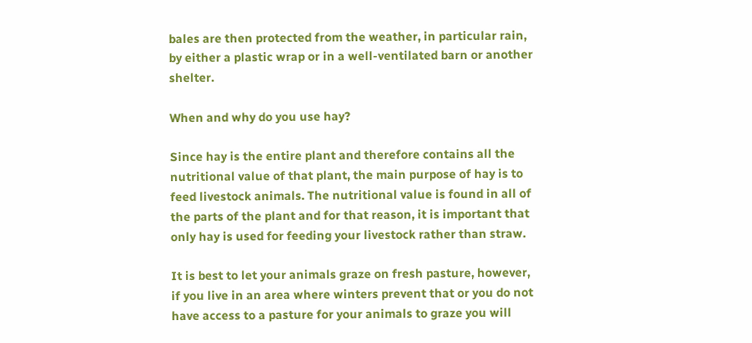bales are then protected from the weather, in particular rain, by either a plastic wrap or in a well-ventilated barn or another shelter.

When and why do you use hay?

Since hay is the entire plant and therefore contains all the nutritional value of that plant, the main purpose of hay is to feed livestock animals. The nutritional value is found in all of the parts of the plant and for that reason, it is important that only hay is used for feeding your livestock rather than straw.

It is best to let your animals graze on fresh pasture, however, if you live in an area where winters prevent that or you do not have access to a pasture for your animals to graze you will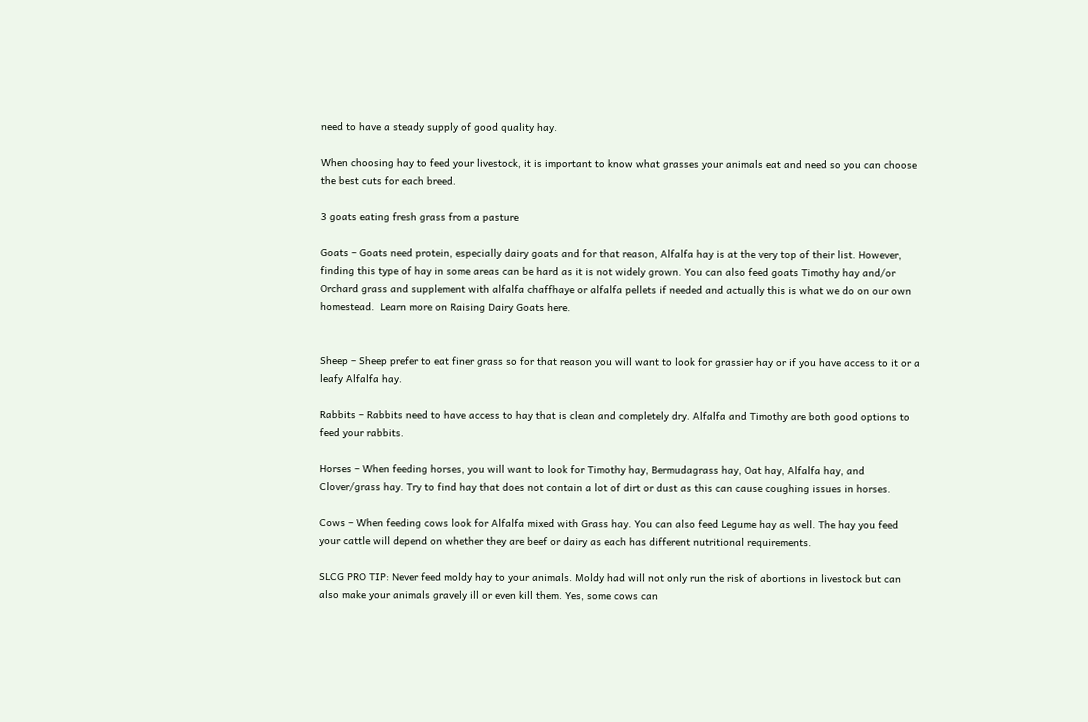need to have a steady supply of good quality hay.

When choosing hay to feed your livestock, it is important to know what grasses your animals eat and need so you can choose the best cuts for each breed.

3 goats eating fresh grass from a pasture

Goats – Goats need protein, especially dairy goats and for that reason, Alfalfa hay is at the very top of their list. However, finding this type of hay in some areas can be hard as it is not widely grown. You can also feed goats Timothy hay and/or Orchard grass and supplement with alfalfa chaffhaye or alfalfa pellets if needed and actually this is what we do on our own homestead.  Learn more on Raising Dairy Goats here.


Sheep – Sheep prefer to eat finer grass so for that reason you will want to look for grassier hay or if you have access to it or a leafy Alfalfa hay.

Rabbits – Rabbits need to have access to hay that is clean and completely dry. Alfalfa and Timothy are both good options to feed your rabbits.

Horses – When feeding horses, you will want to look for Timothy hay, Bermudagrass hay, Oat hay, Alfalfa hay, and Clover/grass hay. Try to find hay that does not contain a lot of dirt or dust as this can cause coughing issues in horses.

Cows – When feeding cows look for Alfalfa mixed with Grass hay. You can also feed Legume hay as well. The hay you feed your cattle will depend on whether they are beef or dairy as each has different nutritional requirements.

SLCG PRO TIP: Never feed moldy hay to your animals. Moldy had will not only run the risk of abortions in livestock but can also make your animals gravely ill or even kill them. Yes, some cows can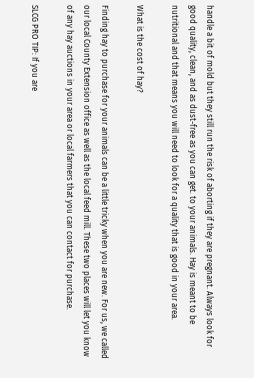handle a bit of mold but they still run the risk of aborting if they are pregnant. Always look for good quality, clean, and as dust-free as you can get. to your animals. Hay is meant to be nutritional and that means you will need to look for a quality that is good in your area.

What is the cost of hay?

Finding hay to purchase for your animals can be a little tricky when you are new. For us, we called our local County Extension office as well as the local feed mill. These two places will let you know of any hay auctions in your area or local farmers that you can contact for purchase.

SLCG PRO TIP: If you are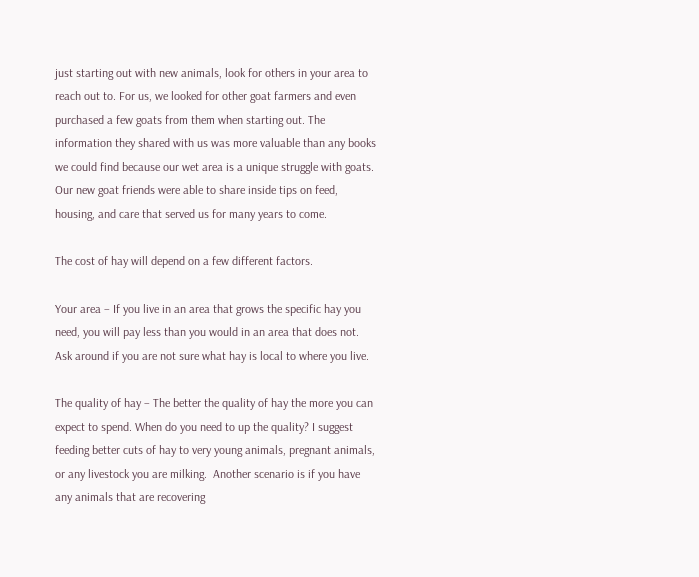just starting out with new animals, look for others in your area to reach out to. For us, we looked for other goat farmers and even purchased a few goats from them when starting out. The information they shared with us was more valuable than any books we could find because our wet area is a unique struggle with goats. Our new goat friends were able to share inside tips on feed, housing, and care that served us for many years to come.

The cost of hay will depend on a few different factors.

Your area – If you live in an area that grows the specific hay you need, you will pay less than you would in an area that does not. Ask around if you are not sure what hay is local to where you live.

The quality of hay – The better the quality of hay the more you can expect to spend. When do you need to up the quality? I suggest feeding better cuts of hay to very young animals, pregnant animals, or any livestock you are milking.  Another scenario is if you have any animals that are recovering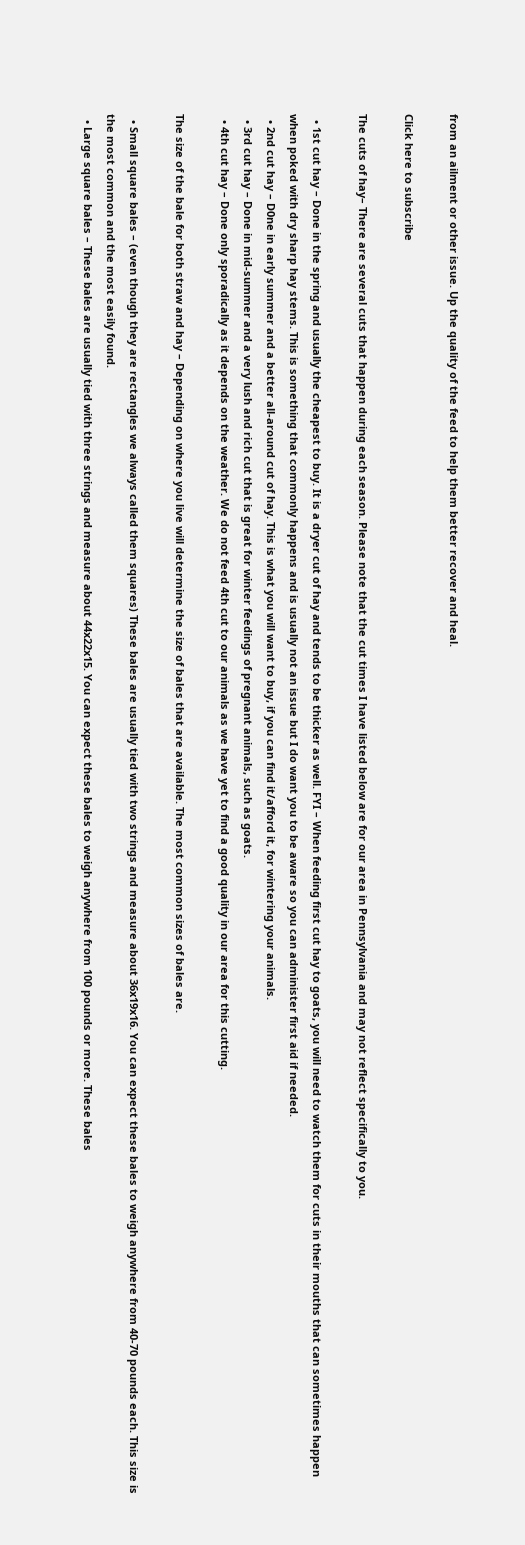from an ailment or other issue. Up the quality of the feed to help them better recover and heal.

Click here to subscribe

The cuts of hay– There are several cuts that happen during each season. Please note that the cut times I have listed below are for our area in Pennsylvania and may not reflect specifically to you.

  • 1st cut hay – Done in the spring and usually the cheapest to buy. It is a dryer cut of hay and tends to be thicker as well. FYI – When feeding first cut hay to goats, you will need to watch them for cuts in their mouths that can sometimes happen when poked with dry sharp hay stems. This is something that commonly happens and is usually not an issue but I do want you to be aware so you can administer first aid if needed.
  • 2nd cut hay – D0ne in early summer and a better all-around cut of hay. This is what you will want to buy, if you can find it/afford it, for wintering your animals.
  • 3rd cut hay – Done in mid-summer and a very lush and rich cut that is great for winter feedings of pregnant animals, such as goats.
  • 4th cut hay – Done only sporadically as it depends on the weather. We do not feed 4th cut to our animals as we have yet to find a good quality in our area for this cutting.

The size of the bale for both straw and hay – Depending on where you live will determine the size of bales that are available. The most common sizes of bales are.

  • Small square bales – (even though they are rectangles we always called them squares) These bales are usually tied with two strings and measure about 36x19x16. You can expect these bales to weigh anywhere from 40-70 pounds each. This size is the most common and the most easily found.
  • Large square bales – These bales are usually tied with three strings and measure about 44x22x15. You can expect these bales to weigh anywhere from 100 pounds or more. These bales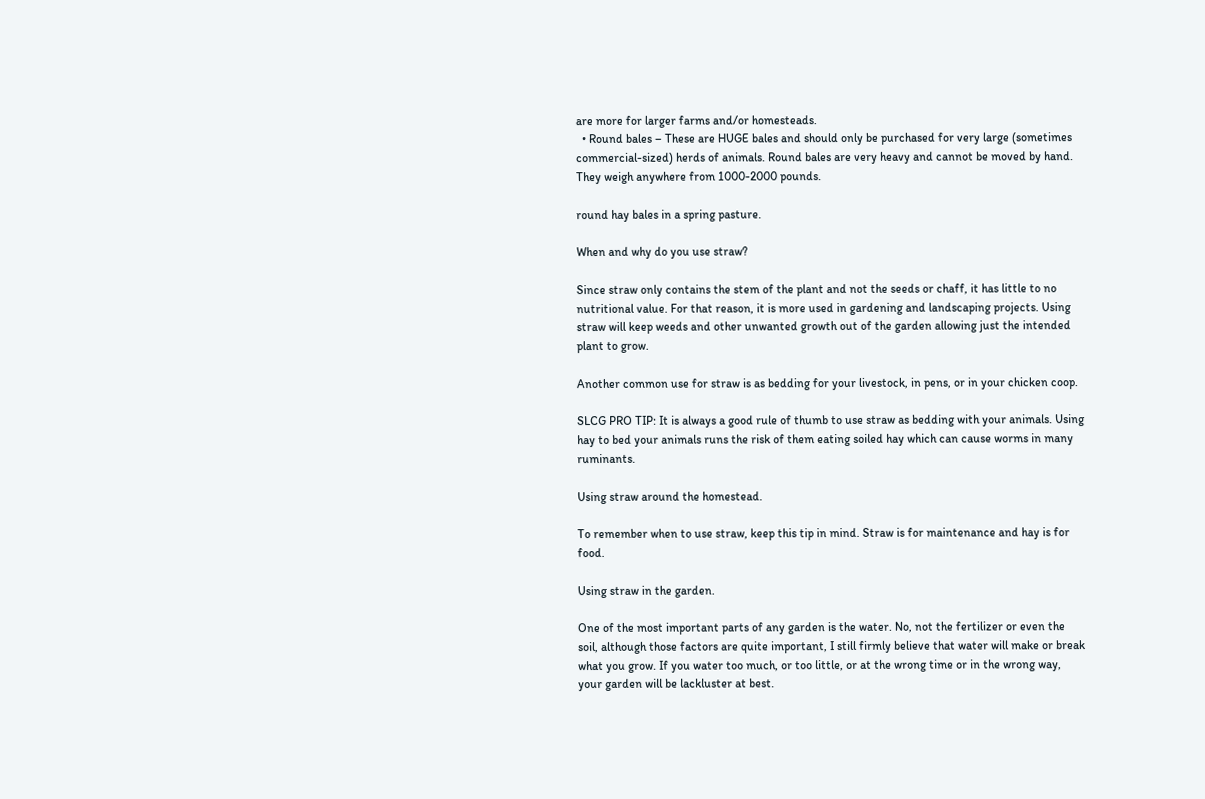are more for larger farms and/or homesteads.
  • Round bales – These are HUGE bales and should only be purchased for very large (sometimes commercial-sized) herds of animals. Round bales are very heavy and cannot be moved by hand. They weigh anywhere from 1000-2000 pounds.

round hay bales in a spring pasture.

When and why do you use straw?

Since straw only contains the stem of the plant and not the seeds or chaff, it has little to no nutritional value. For that reason, it is more used in gardening and landscaping projects. Using straw will keep weeds and other unwanted growth out of the garden allowing just the intended plant to grow.

Another common use for straw is as bedding for your livestock, in pens, or in your chicken coop.

SLCG PRO TIP: It is always a good rule of thumb to use straw as bedding with your animals. Using hay to bed your animals runs the risk of them eating soiled hay which can cause worms in many ruminants.

Using straw around the homestead.

To remember when to use straw, keep this tip in mind. Straw is for maintenance and hay is for food.

Using straw in the garden.

One of the most important parts of any garden is the water. No, not the fertilizer or even the soil, although those factors are quite important, I still firmly believe that water will make or break what you grow. If you water too much, or too little, or at the wrong time or in the wrong way, your garden will be lackluster at best.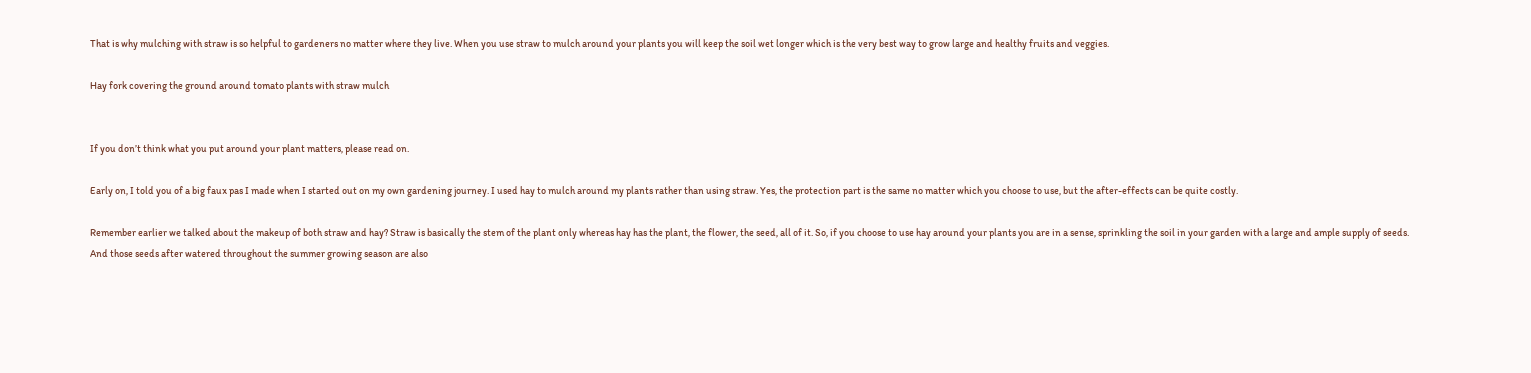That is why mulching with straw is so helpful to gardeners no matter where they live. When you use straw to mulch around your plants you will keep the soil wet longer which is the very best way to grow large and healthy fruits and veggies.

Hay fork covering the ground around tomato plants with straw mulch


If you don’t think what you put around your plant matters, please read on.

Early on, I told you of a big faux pas I made when I started out on my own gardening journey. I used hay to mulch around my plants rather than using straw. Yes, the protection part is the same no matter which you choose to use, but the after-effects can be quite costly.

Remember earlier we talked about the makeup of both straw and hay? Straw is basically the stem of the plant only whereas hay has the plant, the flower, the seed, all of it. So, if you choose to use hay around your plants you are in a sense, sprinkling the soil in your garden with a large and ample supply of seeds. And those seeds after watered throughout the summer growing season are also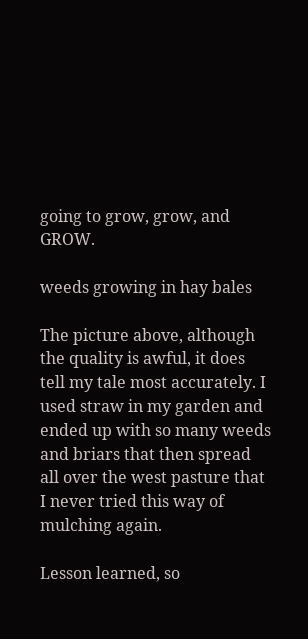going to grow, grow, and GROW.

weeds growing in hay bales

The picture above, although the quality is awful, it does tell my tale most accurately. I used straw in my garden and ended up with so many weeds and briars that then spread all over the west pasture that I never tried this way of mulching again.

Lesson learned, so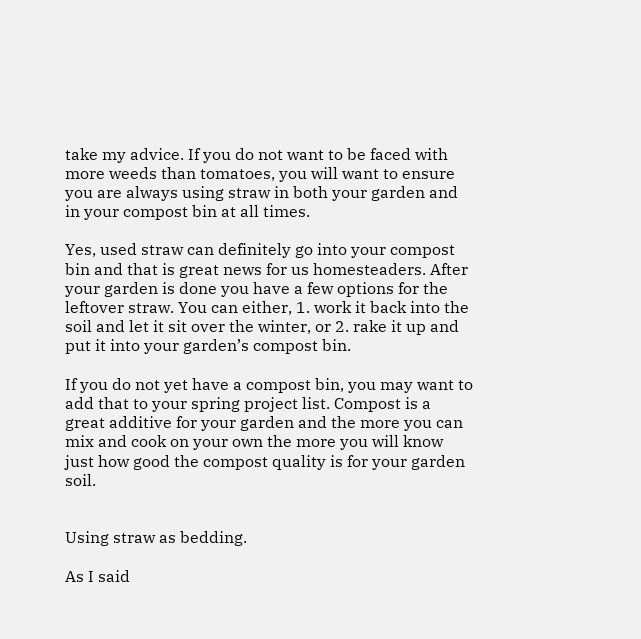take my advice. If you do not want to be faced with more weeds than tomatoes, you will want to ensure you are always using straw in both your garden and in your compost bin at all times.

Yes, used straw can definitely go into your compost bin and that is great news for us homesteaders. After your garden is done you have a few options for the leftover straw. You can either, 1. work it back into the soil and let it sit over the winter, or 2. rake it up and put it into your garden’s compost bin.

If you do not yet have a compost bin, you may want to add that to your spring project list. Compost is a great additive for your garden and the more you can mix and cook on your own the more you will know just how good the compost quality is for your garden soil.


Using straw as bedding.

As I said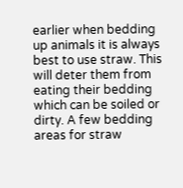earlier when bedding up animals it is always best to use straw. This will deter them from eating their bedding which can be soiled or dirty. A few bedding areas for straw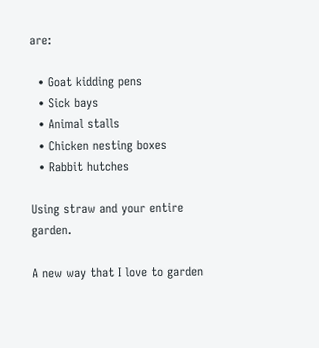are:

  • Goat kidding pens
  • Sick bays
  • Animal stalls
  • Chicken nesting boxes
  • Rabbit hutches

Using straw and your entire garden.

A new way that I love to garden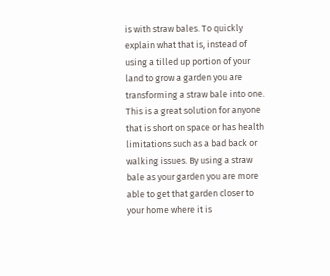is with straw bales. To quickly explain what that is, instead of using a tilled up portion of your land to grow a garden you are transforming a straw bale into one. This is a great solution for anyone that is short on space or has health limitations such as a bad back or walking issues. By using a straw bale as your garden you are more able to get that garden closer to your home where it is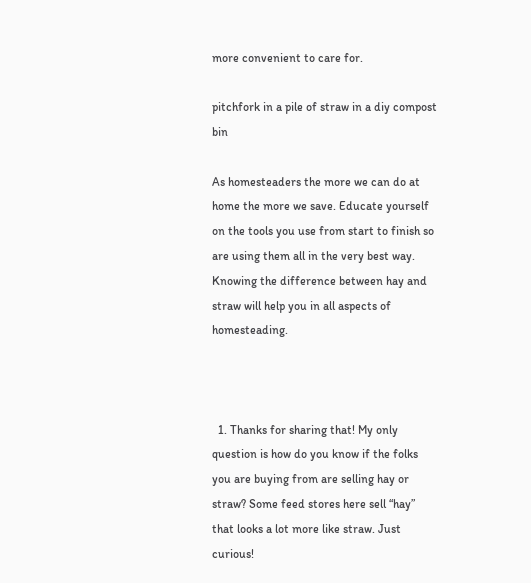more convenient to care for.

pitchfork in a pile of straw in a diy compost bin

As homesteaders the more we can do at home the more we save. Educate yourself on the tools you use from start to finish so are using them all in the very best way. Knowing the difference between hay and straw will help you in all aspects of homesteading.



  1. Thanks for sharing that! My only question is how do you know if the folks you are buying from are selling hay or straw? Some feed stores here sell “hay” that looks a lot more like straw. Just curious!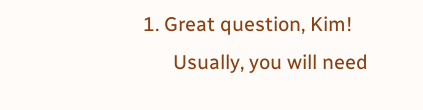1. Great question, Kim!
      Usually, you will need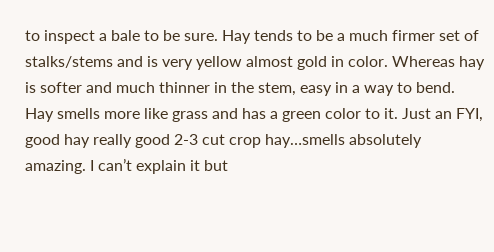to inspect a bale to be sure. Hay tends to be a much firmer set of stalks/stems and is very yellow almost gold in color. Whereas hay is softer and much thinner in the stem, easy in a way to bend. Hay smells more like grass and has a green color to it. Just an FYI, good hay really good 2-3 cut crop hay…smells absolutely amazing. I can’t explain it but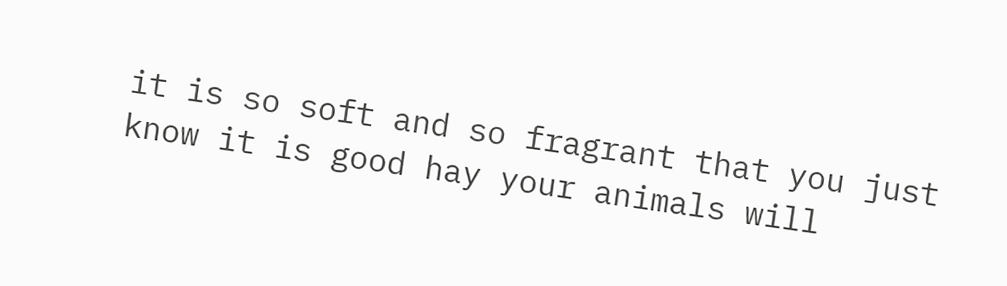it is so soft and so fragrant that you just know it is good hay your animals will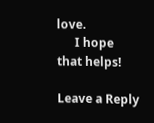love.
      I hope that helps!

Leave a Reply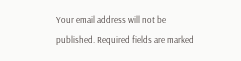Your email address will not be published. Required fields are marked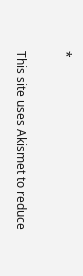*

This site uses Akismet to reduce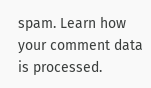spam. Learn how your comment data is processed.